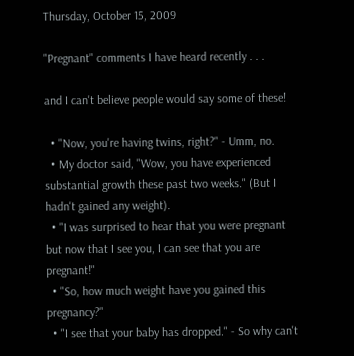Thursday, October 15, 2009

"Pregnant" comments I have heard recently . . .

and I can't believe people would say some of these!

  • "Now, you're having twins, right?" - Umm, no.
  • My doctor said, "Wow, you have experienced substantial growth these past two weeks." (But I hadn't gained any weight).
  • "I was surprised to hear that you were pregnant but now that I see you, I can see that you are pregnant!"
  • "So, how much weight have you gained this pregnancy?"
  • "I see that your baby has dropped." - So why can't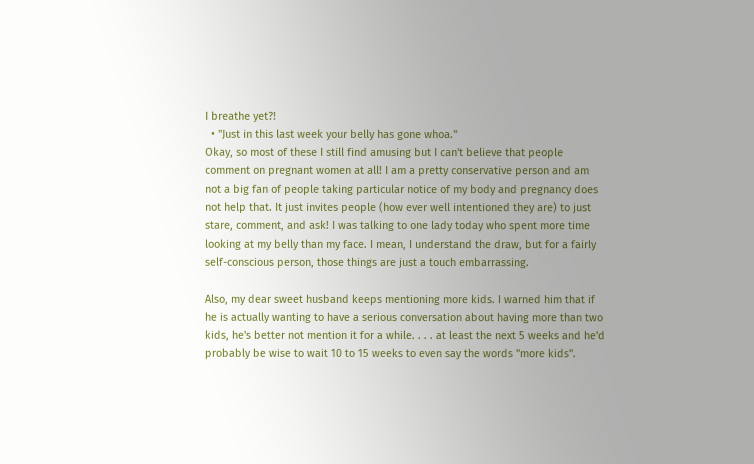I breathe yet?!
  • "Just in this last week your belly has gone whoa."
Okay, so most of these I still find amusing but I can't believe that people comment on pregnant women at all! I am a pretty conservative person and am not a big fan of people taking particular notice of my body and pregnancy does not help that. It just invites people (how ever well intentioned they are) to just stare, comment, and ask! I was talking to one lady today who spent more time looking at my belly than my face. I mean, I understand the draw, but for a fairly self-conscious person, those things are just a touch embarrassing.

Also, my dear sweet husband keeps mentioning more kids. I warned him that if he is actually wanting to have a serious conversation about having more than two kids, he's better not mention it for a while. . . . at least the next 5 weeks and he'd probably be wise to wait 10 to 15 weeks to even say the words "more kids".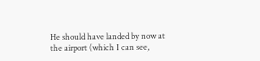He should have landed by now at the airport (which I can see,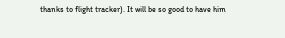thanks to flight tracker). It will be so good to have him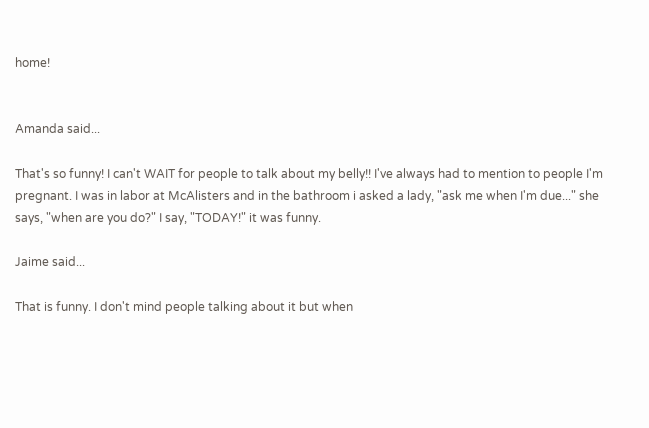home!


Amanda said...

That's so funny! I can't WAIT for people to talk about my belly!! I've always had to mention to people I'm pregnant. I was in labor at McAlisters and in the bathroom i asked a lady, "ask me when I'm due..." she says, "when are you do?" I say, "TODAY!" it was funny.

Jaime said...

That is funny. I don't mind people talking about it but when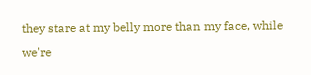they stare at my belly more than my face, while we're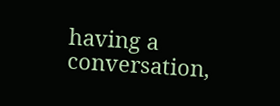having a conversation,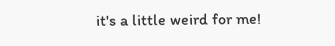it's a little weird for me!